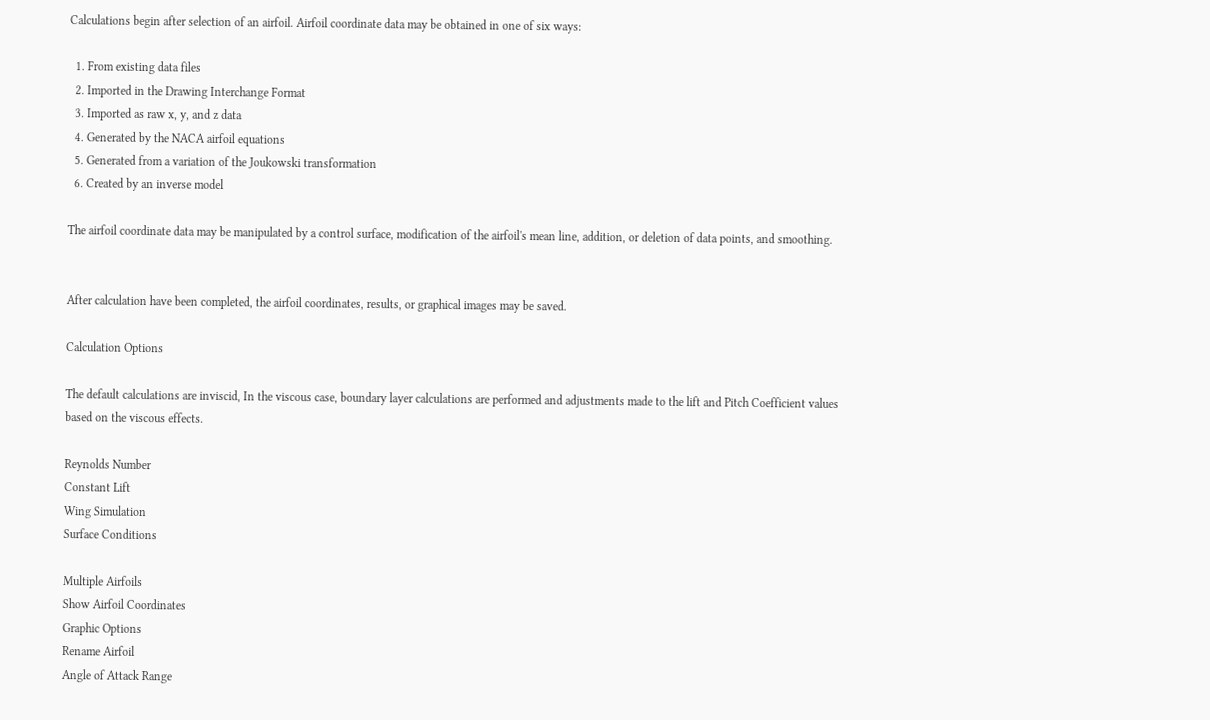Calculations begin after selection of an airfoil. Airfoil coordinate data may be obtained in one of six ways:

  1. From existing data files
  2. Imported in the Drawing Interchange Format
  3. Imported as raw x, y, and z data
  4. Generated by the NACA airfoil equations
  5. Generated from a variation of the Joukowski transformation
  6. Created by an inverse model

The airfoil coordinate data may be manipulated by a control surface, modification of the airfoil's mean line, addition, or deletion of data points, and smoothing.


After calculation have been completed, the airfoil coordinates, results, or graphical images may be saved.

Calculation Options

The default calculations are inviscid, In the viscous case, boundary layer calculations are performed and adjustments made to the lift and Pitch Coefficient values based on the viscous effects.

Reynolds Number
Constant Lift
Wing Simulation
Surface Conditions

Multiple Airfoils
Show Airfoil Coordinates
Graphic Options
Rename Airfoil
Angle of Attack Range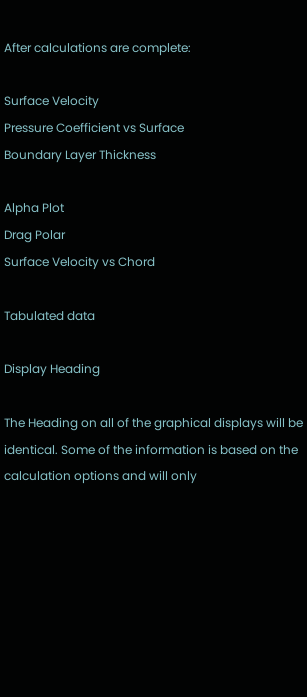After calculations are complete:

Surface Velocity
Pressure Coefficient vs Surface
Boundary Layer Thickness

Alpha Plot
Drag Polar
Surface Velocity vs Chord

Tabulated data

Display Heading

The Heading on all of the graphical displays will be identical. Some of the information is based on the calculation options and will only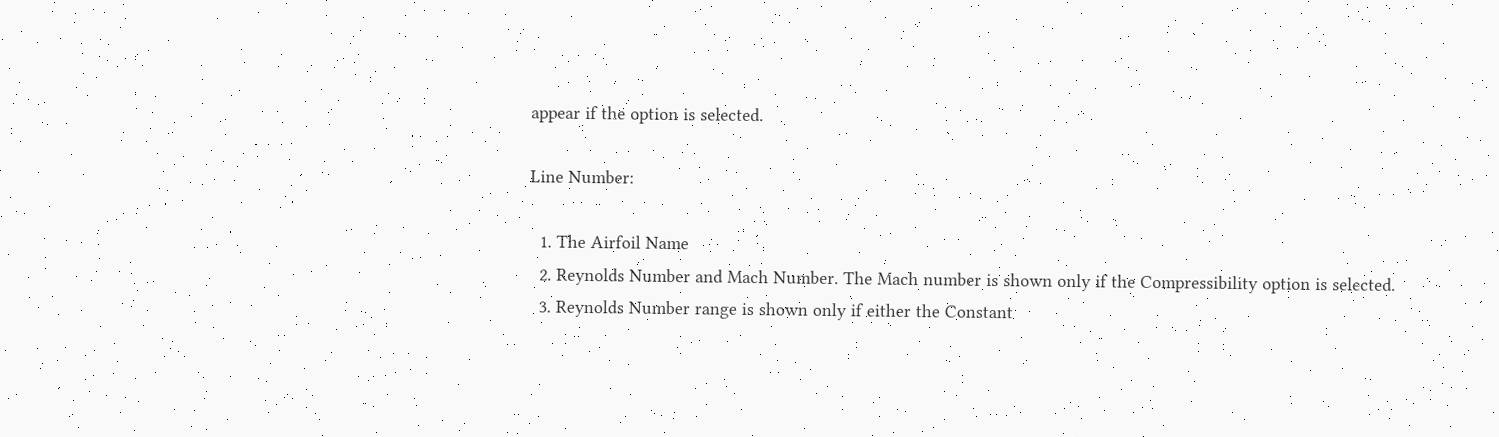appear if the option is selected.

Line Number:

  1. The Airfoil Name
  2. Reynolds Number and Mach Number. The Mach number is shown only if the Compressibility option is selected.
  3. Reynolds Number range is shown only if either the Constant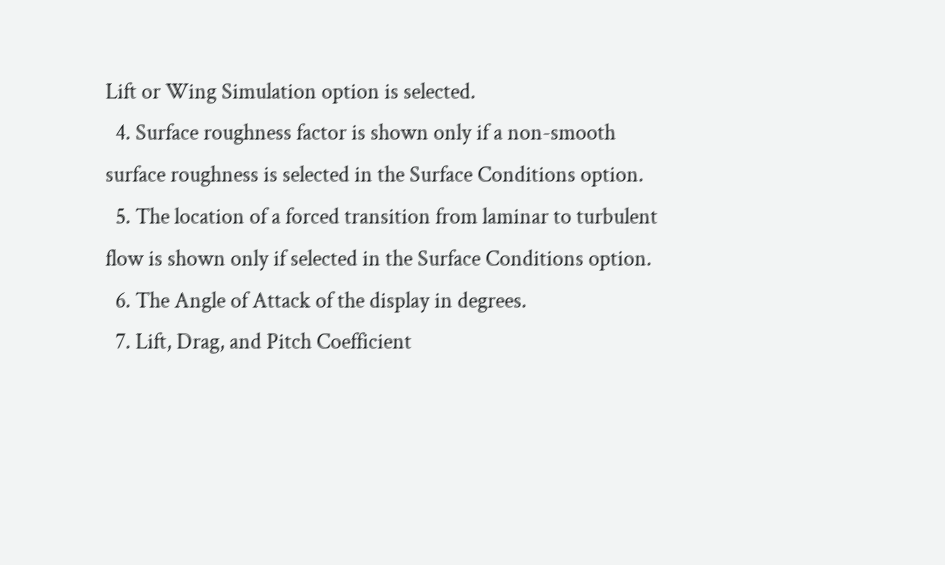Lift or Wing Simulation option is selected.
  4. Surface roughness factor is shown only if a non-smooth surface roughness is selected in the Surface Conditions option.
  5. The location of a forced transition from laminar to turbulent flow is shown only if selected in the Surface Conditions option.
  6. The Angle of Attack of the display in degrees.
  7. Lift, Drag, and Pitch Coefficient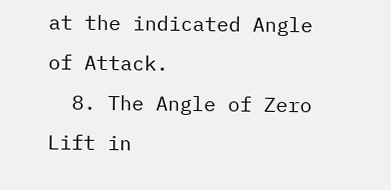at the indicated Angle of Attack.
  8. The Angle of Zero Lift in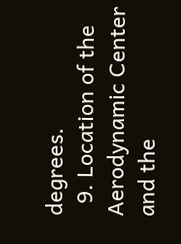degrees.
  9. Location of the Aerodynamic Center and the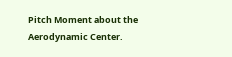Pitch Moment about the Aerodynamic Center.